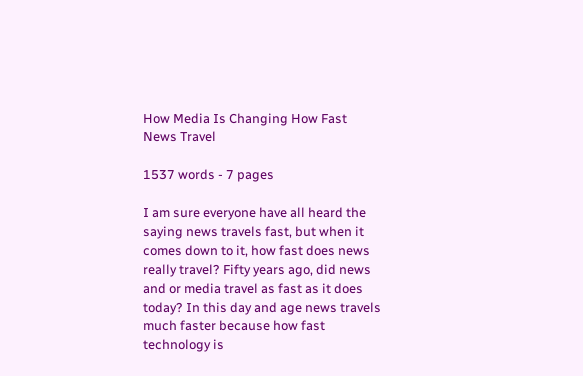How Media Is Changing How Fast News Travel

1537 words - 7 pages

I am sure everyone have all heard the saying news travels fast, but when it comes down to it, how fast does news really travel? Fifty years ago, did news and or media travel as fast as it does today? In this day and age news travels much faster because how fast technology is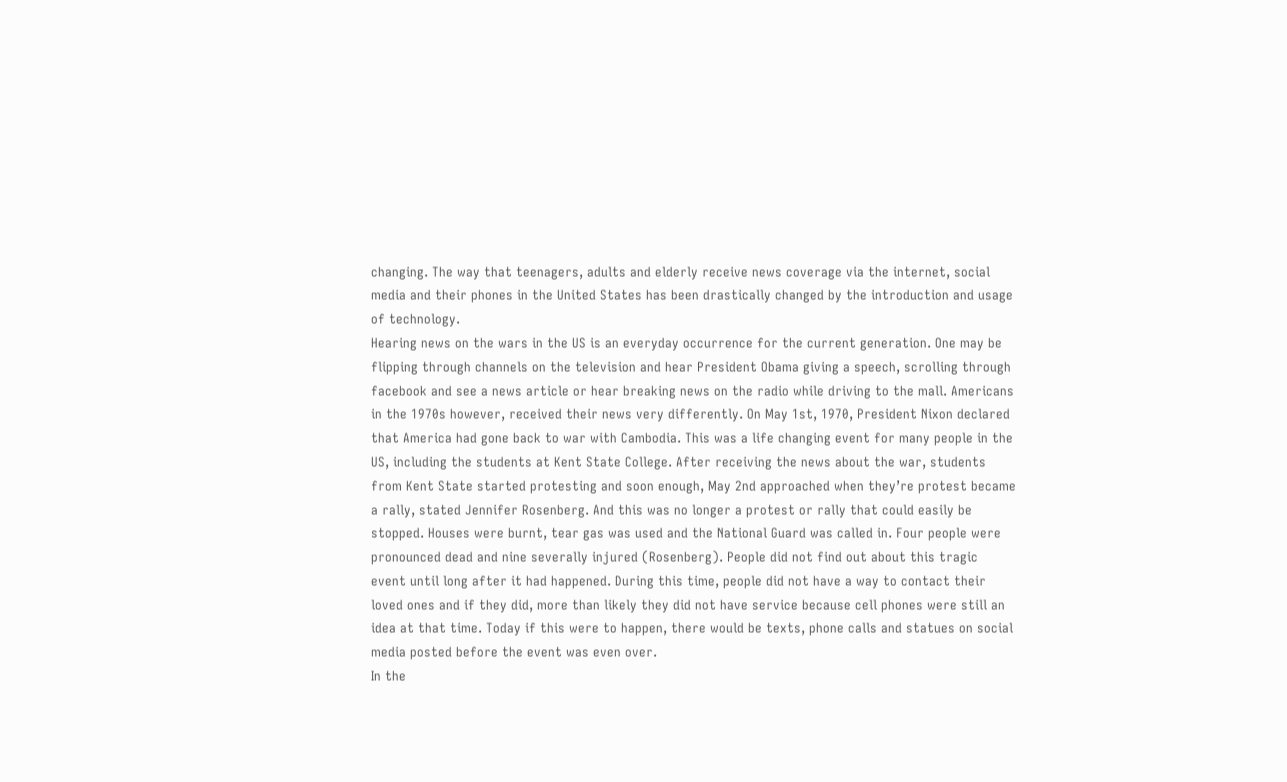changing. The way that teenagers, adults and elderly receive news coverage via the internet, social media and their phones in the United States has been drastically changed by the introduction and usage of technology.
Hearing news on the wars in the US is an everyday occurrence for the current generation. One may be flipping through channels on the television and hear President Obama giving a speech, scrolling through facebook and see a news article or hear breaking news on the radio while driving to the mall. Americans in the 1970s however, received their news very differently. On May 1st, 1970, President Nixon declared that America had gone back to war with Cambodia. This was a life changing event for many people in the US, including the students at Kent State College. After receiving the news about the war, students from Kent State started protesting and soon enough, May 2nd approached when they’re protest became a rally, stated Jennifer Rosenberg. And this was no longer a protest or rally that could easily be stopped. Houses were burnt, tear gas was used and the National Guard was called in. Four people were pronounced dead and nine severally injured (Rosenberg). People did not find out about this tragic event until long after it had happened. During this time, people did not have a way to contact their loved ones and if they did, more than likely they did not have service because cell phones were still an idea at that time. Today if this were to happen, there would be texts, phone calls and statues on social media posted before the event was even over.
In the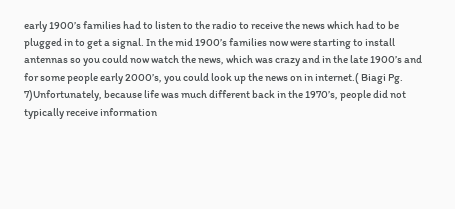early 1900’s families had to listen to the radio to receive the news which had to be plugged in to get a signal. In the mid 1900’s families now were starting to install antennas so you could now watch the news, which was crazy and in the late 1900’s and for some people early 2000’s, you could look up the news on in internet.( Biagi Pg. 7)Unfortunately, because life was much different back in the 1970’s, people did not typically receive information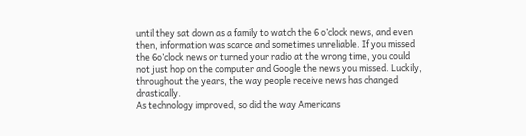until they sat down as a family to watch the 6 o’clock news, and even then, information was scarce and sometimes unreliable. If you missed the 6o’clock news or turned your radio at the wrong time, you could not just hop on the computer and Google the news you missed. Luckily, throughout the years, the way people receive news has changed drastically.
As technology improved, so did the way Americans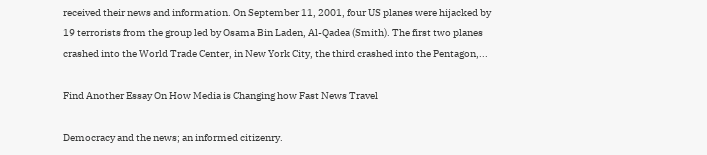received their news and information. On September 11, 2001, four US planes were hijacked by 19 terrorists from the group led by Osama Bin Laden, Al-Qadea (Smith). The first two planes crashed into the World Trade Center, in New York City, the third crashed into the Pentagon,...

Find Another Essay On How Media is Changing how Fast News Travel

Democracy and the news; an informed citizenry.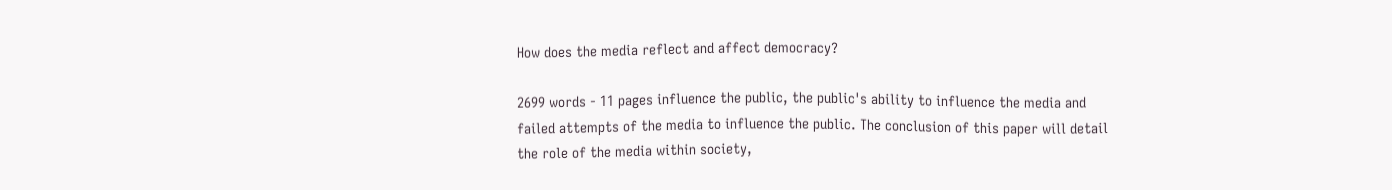How does the media reflect and affect democracy?

2699 words - 11 pages influence the public, the public's ability to influence the media and failed attempts of the media to influence the public. The conclusion of this paper will detail the role of the media within society,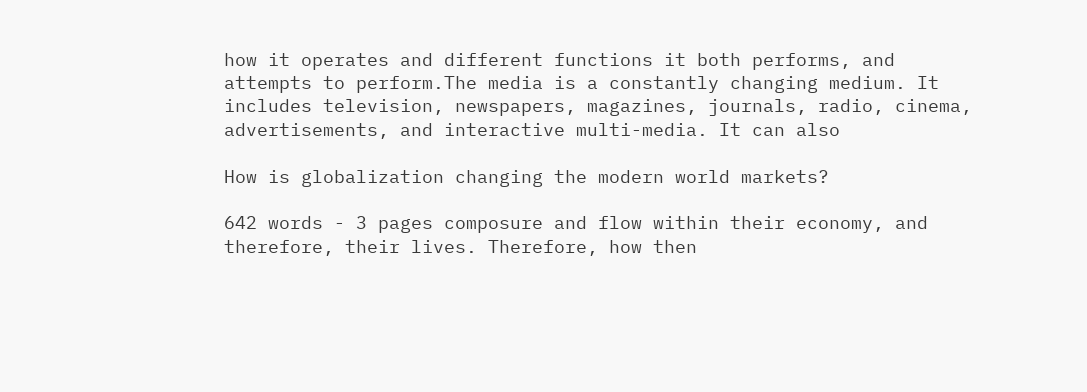how it operates and different functions it both performs, and attempts to perform.The media is a constantly changing medium. It includes television, newspapers, magazines, journals, radio, cinema, advertisements, and interactive multi-media. It can also

How is globalization changing the modern world markets?

642 words - 3 pages composure and flow within their economy, and therefore, their lives. Therefore, how then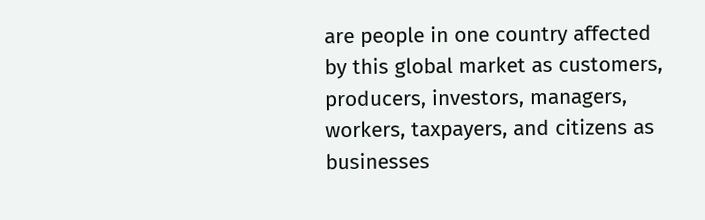are people in one country affected by this global market as customers, producers, investors, managers, workers, taxpayers, and citizens as businesses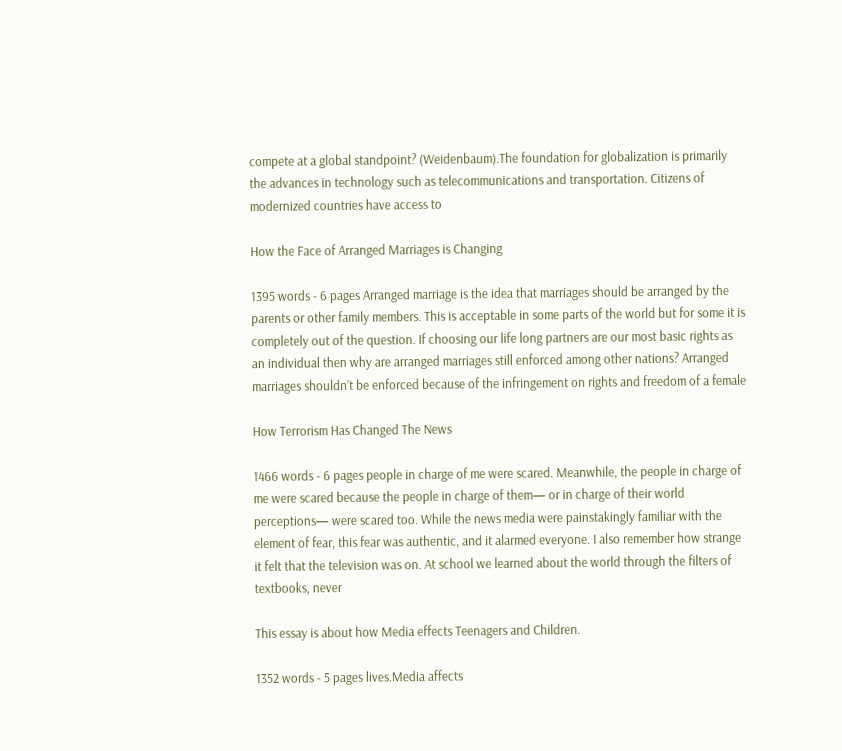compete at a global standpoint? (Weidenbaum).The foundation for globalization is primarily the advances in technology such as telecommunications and transportation. Citizens of modernized countries have access to

How the Face of Arranged Marriages is Changing

1395 words - 6 pages Arranged marriage is the idea that marriages should be arranged by the parents or other family members. This is acceptable in some parts of the world but for some it is completely out of the question. If choosing our life long partners are our most basic rights as an individual then why are arranged marriages still enforced among other nations? Arranged marriages shouldn’t be enforced because of the infringement on rights and freedom of a female

How Terrorism Has Changed The News

1466 words - 6 pages people in charge of me were scared. Meanwhile, the people in charge of me were scared because the people in charge of them— or in charge of their world perceptions— were scared too. While the news media were painstakingly familiar with the element of fear, this fear was authentic, and it alarmed everyone. I also remember how strange it felt that the television was on. At school we learned about the world through the filters of textbooks, never

This essay is about how Media effects Teenagers and Children.

1352 words - 5 pages lives.Media affects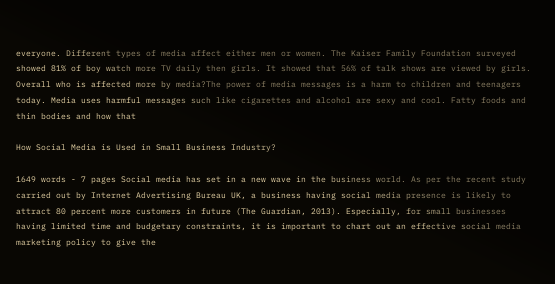everyone. Different types of media affect either men or women. The Kaiser Family Foundation surveyed showed 81% of boy watch more TV daily then girls. It showed that 56% of talk shows are viewed by girls. Overall who is affected more by media?The power of media messages is a harm to children and teenagers today. Media uses harmful messages such like cigarettes and alcohol are sexy and cool. Fatty foods and thin bodies and how that

How Social Media is Used in Small Business Industry?

1649 words - 7 pages Social media has set in a new wave in the business world. As per the recent study carried out by Internet Advertising Bureau UK, a business having social media presence is likely to attract 80 percent more customers in future (The Guardian, 2013). Especially, for small businesses having limited time and budgetary constraints, it is important to chart out an effective social media marketing policy to give the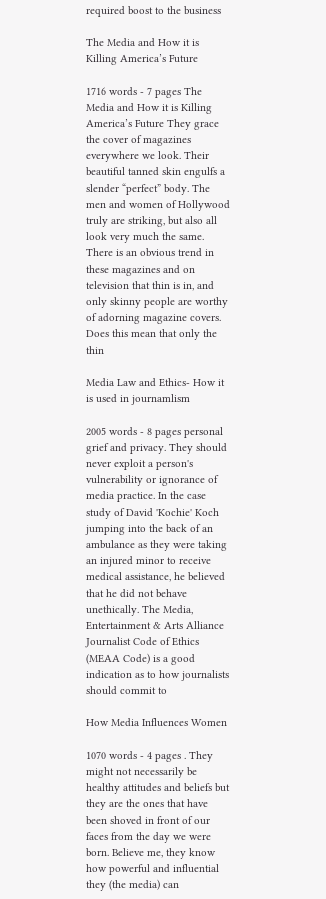required boost to the business

The Media and How it is Killing America’s Future

1716 words - 7 pages The Media and How it is Killing America’s Future They grace the cover of magazines everywhere we look. Their beautiful tanned skin engulfs a slender “perfect” body. The men and women of Hollywood truly are striking, but also all look very much the same. There is an obvious trend in these magazines and on television that thin is in, and only skinny people are worthy of adorning magazine covers. Does this mean that only the thin

Media Law and Ethics- How it is used in journamlism

2005 words - 8 pages personal grief and privacy. They should never exploit a person's vulnerability or ignorance of media practice. In the case study of David 'Kochie' Koch jumping into the back of an ambulance as they were taking an injured minor to receive medical assistance, he believed that he did not behave unethically. The Media, Entertainment & Arts Alliance Journalist Code of Ethics (MEAA Code) is a good indication as to how journalists should commit to

How Media Influences Women

1070 words - 4 pages . They might not necessarily be healthy attitudes and beliefs but they are the ones that have been shoved in front of our faces from the day we were born. Believe me, they know how powerful and influential they (the media) can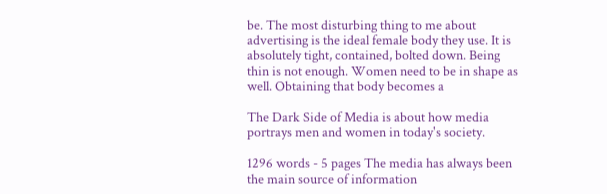be. The most disturbing thing to me about advertising is the ideal female body they use. It is absolutely tight, contained, bolted down. Being thin is not enough. Women need to be in shape as well. Obtaining that body becomes a

The Dark Side of Media is about how media portrays men and women in today's society.

1296 words - 5 pages The media has always been the main source of information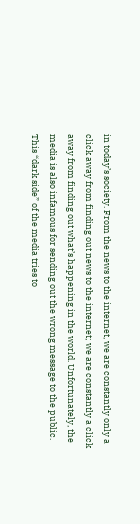in today’s society. From the news to the internet, we are constantly only a click away from finding out news to the internet; we are constantly a click away from finding out what’s happening in the world. Unfortunately, the media is also infamous for sending out the wrong message to the public. This “dark side” of the media tries to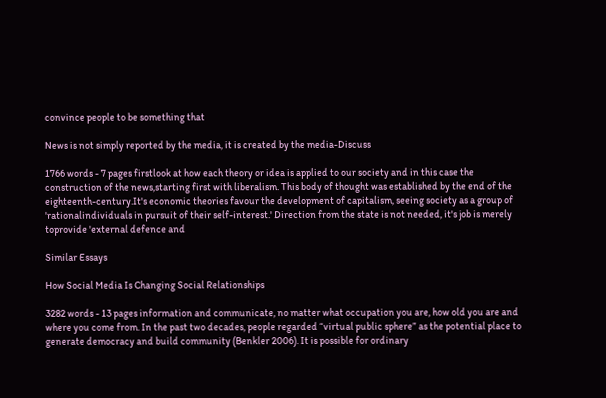convince people to be something that

News is not simply reported by the media, it is created by the media-Discuss

1766 words - 7 pages firstlook at how each theory or idea is applied to our society and in this case the construction of the news,starting first with liberalism. This body of thought was established by the end of the eighteenth-century.It's economic theories favour the development of capitalism, seeing society as a group of 'rationalindividuals in pursuit of their self-interest.' Direction from the state is not needed, it's job is merely toprovide 'external defence and

Similar Essays

How Social Media Is Changing Social Relationships

3282 words - 13 pages information and communicate, no matter what occupation you are, how old you are and where you come from. In the past two decades, people regarded “virtual public sphere” as the potential place to generate democracy and build community (Benkler 2006). It is possible for ordinary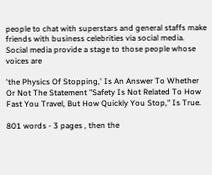people to chat with superstars and general staffs make friends with business celebrities via social media. Social media provide a stage to those people whose voices are

'the Physics Of Stopping,' Is An Answer To Whether Or Not The Statement "Safety Is Not Related To How Fast You Travel, But How Quickly You Stop," Is True.

801 words - 3 pages , then the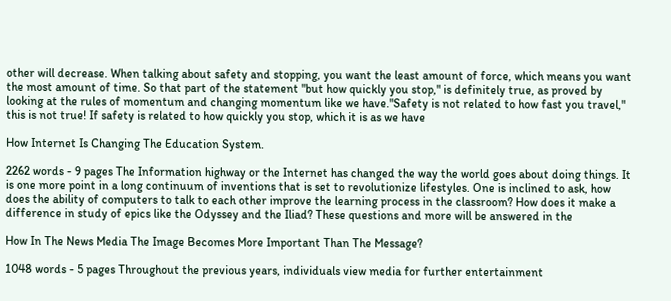other will decrease. When talking about safety and stopping, you want the least amount of force, which means you want the most amount of time. So that part of the statement "but how quickly you stop," is definitely true, as proved by looking at the rules of momentum and changing momentum like we have."Safety is not related to how fast you travel," this is not true! If safety is related to how quickly you stop, which it is as we have

How Internet Is Changing The Education System.

2262 words - 9 pages The Information highway or the Internet has changed the way the world goes about doing things. It is one more point in a long continuum of inventions that is set to revolutionize lifestyles. One is inclined to ask, how does the ability of computers to talk to each other improve the learning process in the classroom? How does it make a difference in study of epics like the Odyssey and the Iliad? These questions and more will be answered in the

How In The News Media The Image Becomes More Important Than The Message?

1048 words - 5 pages Throughout the previous years, individuals view media for further entertainment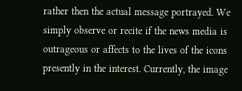rather then the actual message portrayed. We simply observe or recite if the news media is outrageous or affects to the lives of the icons presently in the interest. Currently, the image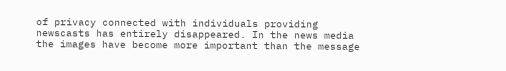of privacy connected with individuals providing newscasts has entirely disappeared. In the news media the images have become more important than the message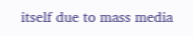itself due to mass media